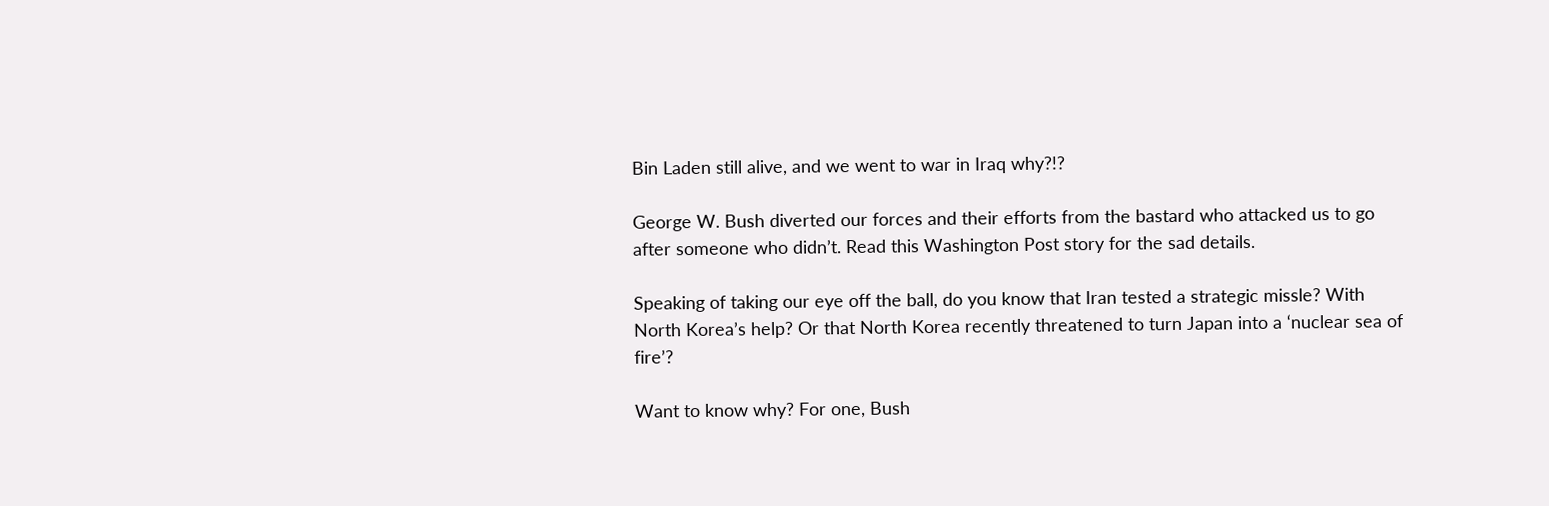Bin Laden still alive, and we went to war in Iraq why?!?

George W. Bush diverted our forces and their efforts from the bastard who attacked us to go after someone who didn’t. Read this Washington Post story for the sad details.

Speaking of taking our eye off the ball, do you know that Iran tested a strategic missle? With North Korea’s help? Or that North Korea recently threatened to turn Japan into a ‘nuclear sea of fire’?

Want to know why? For one, Bush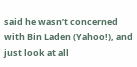said he wasn’t concerned with Bin Laden (Yahoo!), and just look at all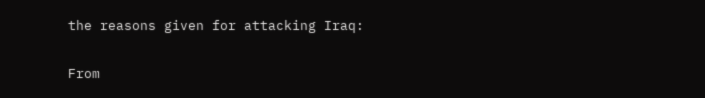the reasons given for attacking Iraq:

From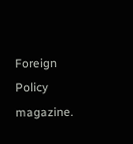Foreign Policy magazine.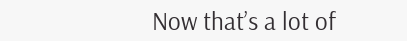Now that’s a lot of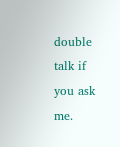double talk if you ask me.